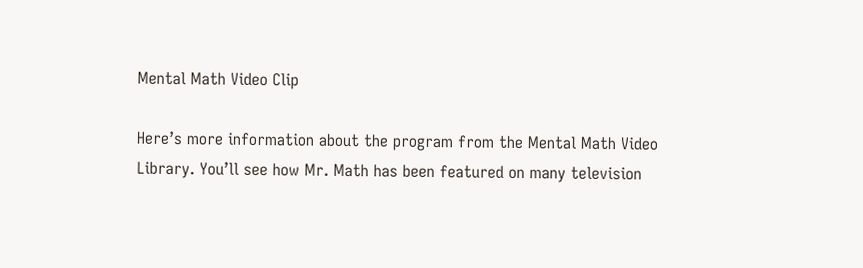Mental Math Video Clip

Here’s more information about the program from the Mental Math Video Library. You’ll see how Mr. Math has been featured on many television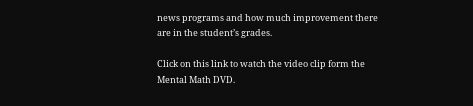news programs and how much improvement there are in the student’s grades.

Click on this link to watch the video clip form the Mental Math DVD.